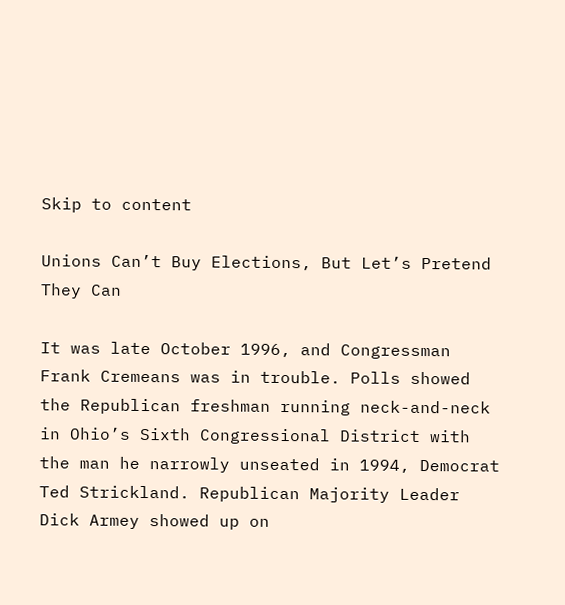Skip to content

Unions Can’t Buy Elections, But Let’s Pretend They Can

It was late October 1996, and Congressman Frank Cremeans was in trouble. Polls showed the Republican freshman running neck-and-neck in Ohio’s Sixth Congressional District with the man he narrowly unseated in 1994, Democrat Ted Strickland. Republican Majority Leader Dick Armey showed up on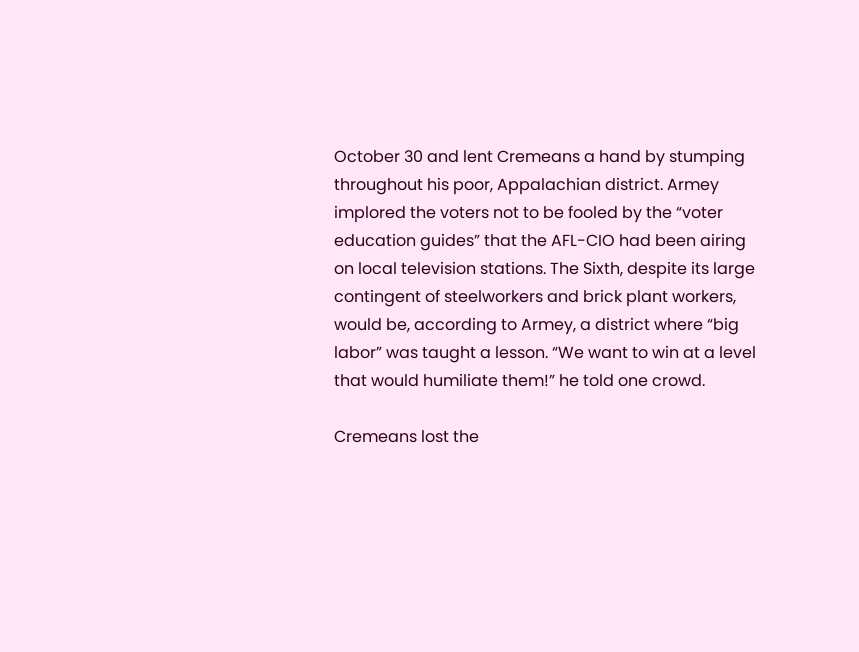October 30 and lent Cremeans a hand by stumping throughout his poor, Appalachian district. Armey implored the voters not to be fooled by the “voter education guides” that the AFL-CIO had been airing on local television stations. The Sixth, despite its large contingent of steelworkers and brick plant workers, would be, according to Armey, a district where “big labor” was taught a lesson. “We want to win at a level that would humiliate them!” he told one crowd.

Cremeans lost the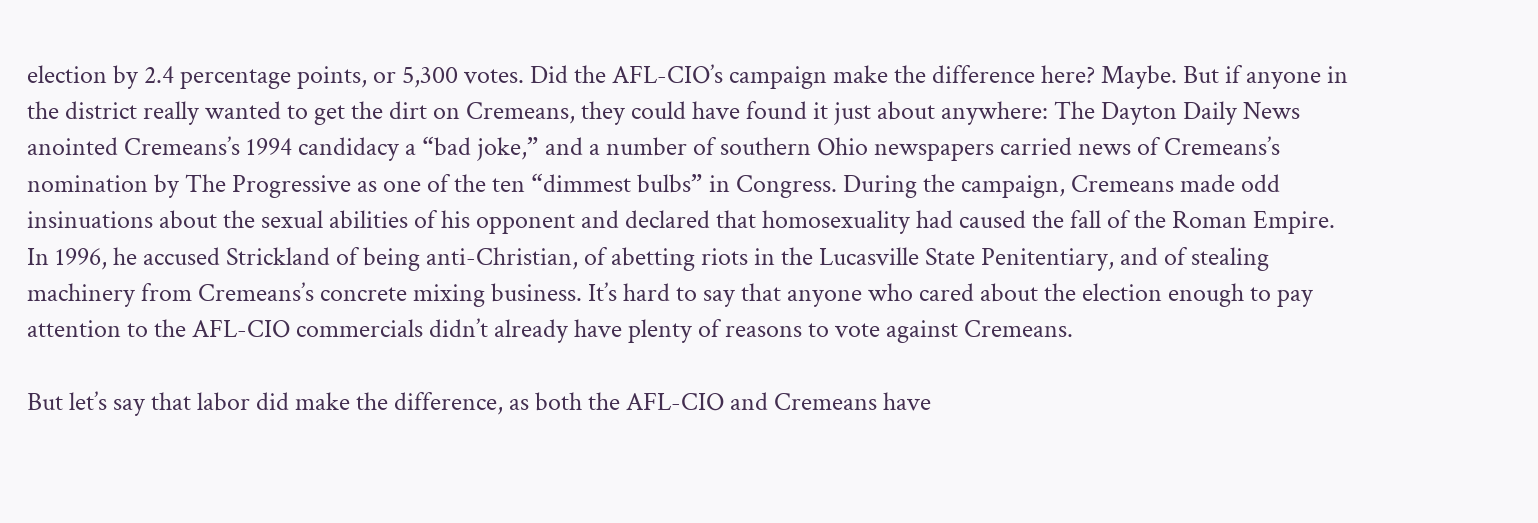election by 2.4 percentage points, or 5,300 votes. Did the AFL-CIO’s campaign make the difference here? Maybe. But if anyone in the district really wanted to get the dirt on Cremeans, they could have found it just about anywhere: The Dayton Daily News anointed Cremeans’s 1994 candidacy a “bad joke,” and a number of southern Ohio newspapers carried news of Cremeans’s nomination by The Progressive as one of the ten “dimmest bulbs” in Congress. During the campaign, Cremeans made odd insinuations about the sexual abilities of his opponent and declared that homosexuality had caused the fall of the Roman Empire. In 1996, he accused Strickland of being anti-Christian, of abetting riots in the Lucasville State Penitentiary, and of stealing machinery from Cremeans’s concrete mixing business. It’s hard to say that anyone who cared about the election enough to pay attention to the AFL-CIO commercials didn’t already have plenty of reasons to vote against Cremeans.

But let’s say that labor did make the difference, as both the AFL-CIO and Cremeans have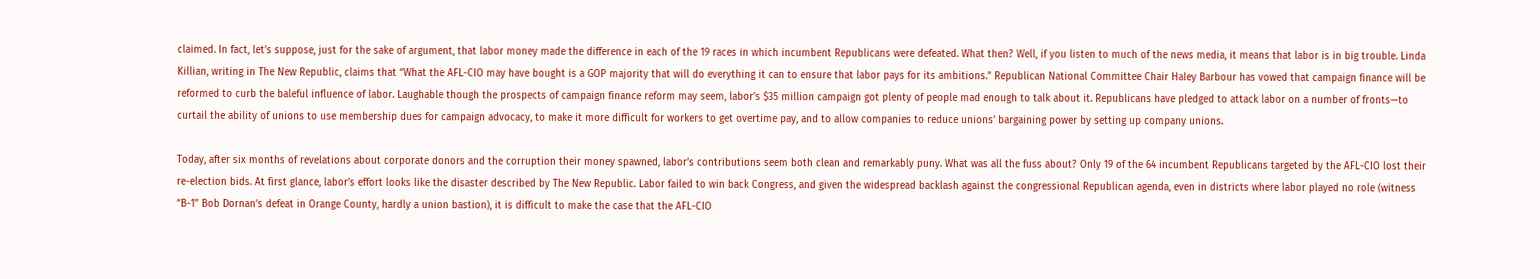claimed. In fact, let’s suppose, just for the sake of argument, that labor money made the difference in each of the 19 races in which incumbent Republicans were defeated. What then? Well, if you listen to much of the news media, it means that labor is in big trouble. Linda Killian, writing in The New Republic, claims that “What the AFL-CIO may have bought is a GOP majority that will do everything it can to ensure that labor pays for its ambitions.” Republican National Committee Chair Haley Barbour has vowed that campaign finance will be reformed to curb the baleful influence of labor. Laughable though the prospects of campaign finance reform may seem, labor’s $35 million campaign got plenty of people mad enough to talk about it. Republicans have pledged to attack labor on a number of fronts—to curtail the ability of unions to use membership dues for campaign advocacy, to make it more difficult for workers to get overtime pay, and to allow companies to reduce unions’ bargaining power by setting up company unions.

Today, after six months of revelations about corporate donors and the corruption their money spawned, labor’s contributions seem both clean and remarkably puny. What was all the fuss about? Only 19 of the 64 incumbent Republicans targeted by the AFL-CIO lost their re-election bids. At first glance, labor’s effort looks like the disaster described by The New Republic. Labor failed to win back Congress, and given the widespread backlash against the congressional Republican agenda, even in districts where labor played no role (witness “B-1” Bob Dornan’s defeat in Orange County, hardly a union bastion), it is difficult to make the case that the AFL-CIO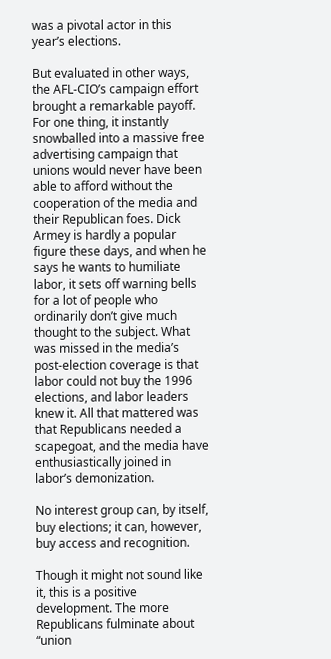was a pivotal actor in this year’s elections.

But evaluated in other ways, the AFL-CIO’s campaign effort brought a remarkable payoff. For one thing, it instantly snowballed into a massive free advertising campaign that unions would never have been able to afford without the cooperation of the media and their Republican foes. Dick Armey is hardly a popular figure these days, and when he says he wants to humiliate labor, it sets off warning bells for a lot of people who ordinarily don’t give much thought to the subject. What was missed in the media’s post-election coverage is that labor could not buy the 1996 elections, and labor leaders knew it. All that mattered was that Republicans needed a scapegoat, and the media have enthusiastically joined in labor’s demonization.

No interest group can, by itself, buy elections; it can, however, buy access and recognition.

Though it might not sound like it, this is a positive development. The more Republicans fulminate about “union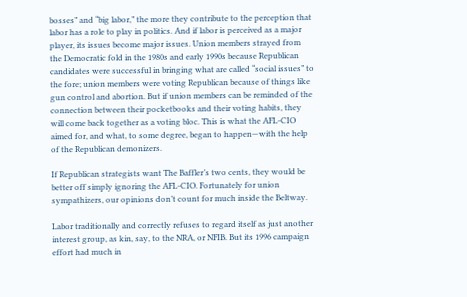bosses” and “big labor,” the more they contribute to the perception that labor has a role to play in politics. And if labor is perceived as a major player, its issues become major issues. Union members strayed from the Democratic fold in the 1980s and early 1990s because Republican candidates were successful in bringing what are called “social issues” to the fore; union members were voting Republican because of things like gun control and abortion. But if union members can be reminded of the connection between their pocketbooks and their voting habits, they will come back together as a voting bloc. This is what the AFL-CIO aimed for, and what, to some degree, began to happen—with the help of the Republican demonizers.

If Republican strategists want The Baffler’s two cents, they would be better off simply ignoring the AFL-CIO. Fortunately for union sympathizers, our opinions don’t count for much inside the Beltway.

Labor traditionally and correctly refuses to regard itself as just another interest group, as kin, say, to the NRA, or NFIB. But its 1996 campaign effort had much in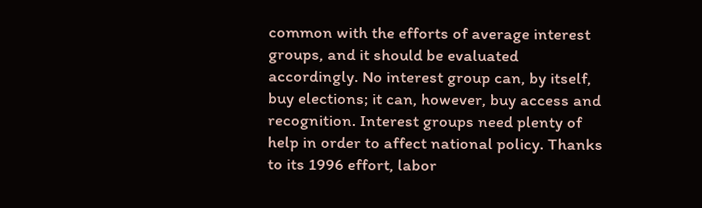common with the efforts of average interest groups, and it should be evaluated accordingly. No interest group can, by itself, buy elections; it can, however, buy access and recognition. Interest groups need plenty of help in order to affect national policy. Thanks to its 1996 effort, labor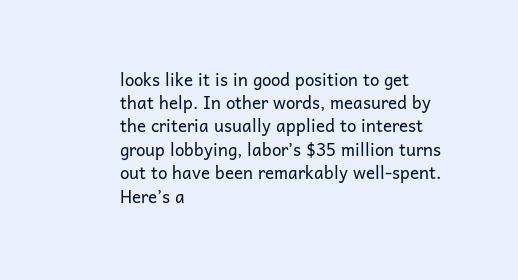looks like it is in good position to get that help. In other words, measured by the criteria usually applied to interest group lobbying, labor’s $35 million turns out to have been remarkably well-spent. Here’s a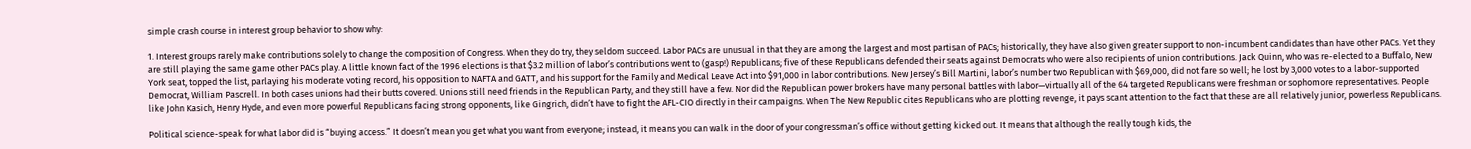simple crash course in interest group behavior to show why:

1. Interest groups rarely make contributions solely to change the composition of Congress. When they do try, they seldom succeed. Labor PACs are unusual in that they are among the largest and most partisan of PACs; historically, they have also given greater support to non-incumbent candidates than have other PACs. Yet they are still playing the same game other PACs play. A little known fact of the 1996 elections is that $3.2 million of labor’s contributions went to (gasp!) Republicans; five of these Republicans defended their seats against Democrats who were also recipients of union contributions. Jack Quinn, who was re-elected to a Buffalo, New York seat, topped the list, parlaying his moderate voting record, his opposition to NAFTA and GATT, and his support for the Family and Medical Leave Act into $91,000 in labor contributions. New Jersey’s Bill Martini, labor’s number two Republican with $69,000, did not fare so well; he lost by 3,000 votes to a labor-supported Democrat, William Pascrell. In both cases unions had their butts covered. Unions still need friends in the Republican Party, and they still have a few. Nor did the Republican power brokers have many personal battles with labor—virtually all of the 64 targeted Republicans were freshman or sophomore representatives. People like John Kasich, Henry Hyde, and even more powerful Republicans facing strong opponents, like Gingrich, didn’t have to fight the AFL-CIO directly in their campaigns. When The New Republic cites Republicans who are plotting revenge, it pays scant attention to the fact that these are all relatively junior, powerless Republicans.

Political science-speak for what labor did is “buying access.” It doesn’t mean you get what you want from everyone; instead, it means you can walk in the door of your congressman’s office without getting kicked out. It means that although the really tough kids, the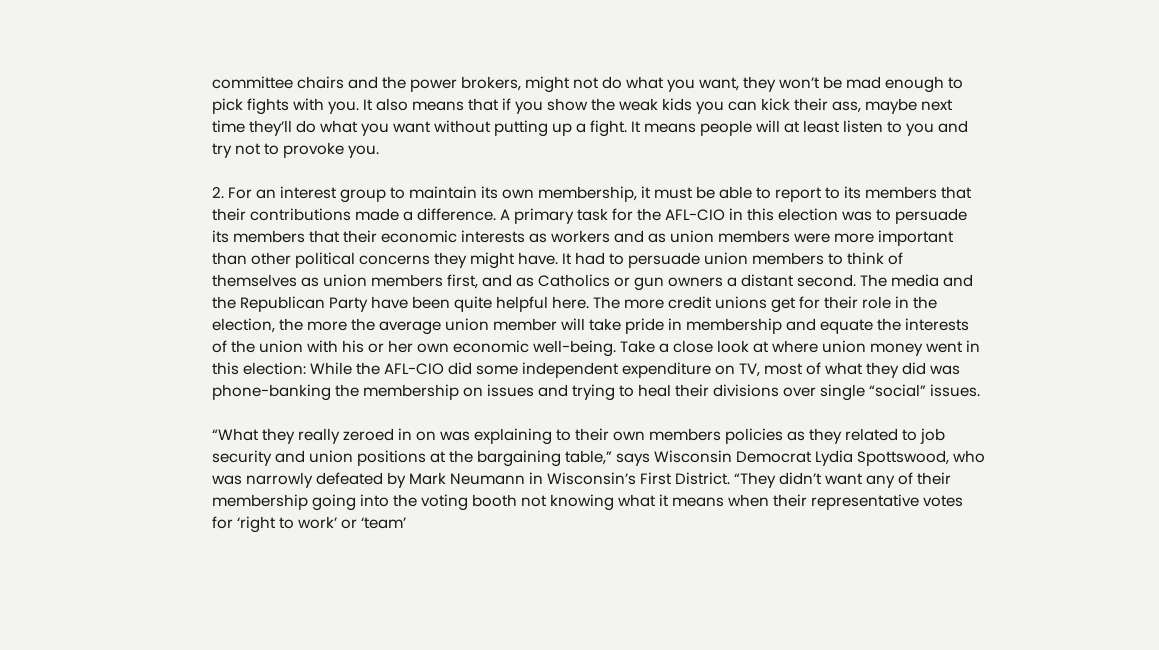committee chairs and the power brokers, might not do what you want, they won’t be mad enough to pick fights with you. It also means that if you show the weak kids you can kick their ass, maybe next time they’ll do what you want without putting up a fight. It means people will at least listen to you and try not to provoke you.

2. For an interest group to maintain its own membership, it must be able to report to its members that their contributions made a difference. A primary task for the AFL-CIO in this election was to persuade its members that their economic interests as workers and as union members were more important than other political concerns they might have. It had to persuade union members to think of themselves as union members first, and as Catholics or gun owners a distant second. The media and the Republican Party have been quite helpful here. The more credit unions get for their role in the election, the more the average union member will take pride in membership and equate the interests of the union with his or her own economic well-being. Take a close look at where union money went in this election: While the AFL-CIO did some independent expenditure on TV, most of what they did was phone-banking the membership on issues and trying to heal their divisions over single “social” issues.

“What they really zeroed in on was explaining to their own members policies as they related to job security and union positions at the bargaining table,” says Wisconsin Democrat Lydia Spottswood, who was narrowly defeated by Mark Neumann in Wisconsin’s First District. “They didn’t want any of their membership going into the voting booth not knowing what it means when their representative votes for ‘right to work’ or ‘team’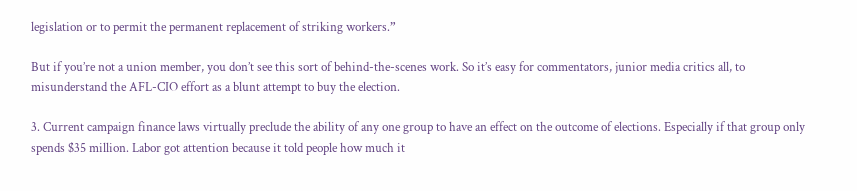legislation or to permit the permanent replacement of striking workers.”

But if you’re not a union member, you don’t see this sort of behind-the-scenes work. So it’s easy for commentators, junior media critics all, to misunderstand the AFL-CIO effort as a blunt attempt to buy the election.

3. Current campaign finance laws virtually preclude the ability of any one group to have an effect on the outcome of elections. Especially if that group only spends $35 million. Labor got attention because it told people how much it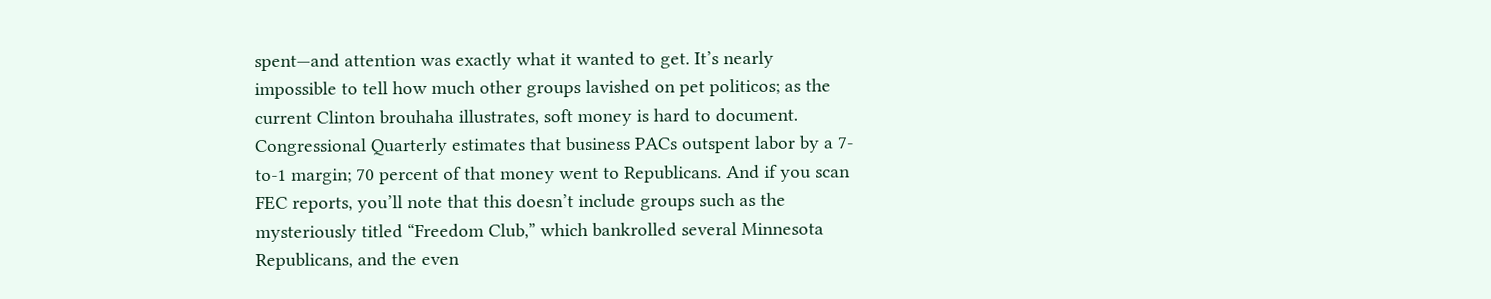spent—and attention was exactly what it wanted to get. It’s nearly impossible to tell how much other groups lavished on pet politicos; as the current Clinton brouhaha illustrates, soft money is hard to document. Congressional Quarterly estimates that business PACs outspent labor by a 7-to-1 margin; 70 percent of that money went to Republicans. And if you scan FEC reports, you’ll note that this doesn’t include groups such as the mysteriously titled “Freedom Club,” which bankrolled several Minnesota Republicans, and the even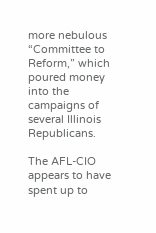more nebulous “Committee to Reform,” which poured money into the campaigns of several Illinois Republicans.

The AFL-CIO appears to have spent up to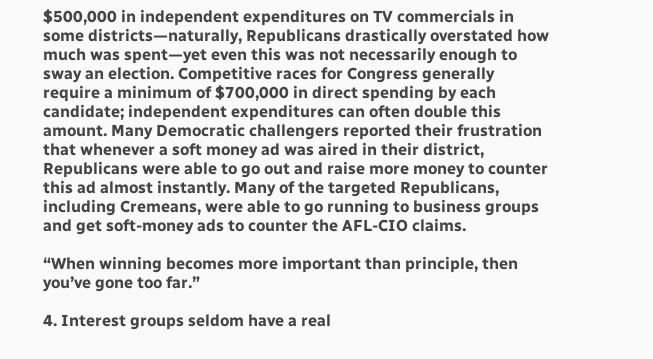$500,000 in independent expenditures on TV commercials in some districts—naturally, Republicans drastically overstated how much was spent—yet even this was not necessarily enough to sway an election. Competitive races for Congress generally require a minimum of $700,000 in direct spending by each candidate; independent expenditures can often double this amount. Many Democratic challengers reported their frustration that whenever a soft money ad was aired in their district, Republicans were able to go out and raise more money to counter this ad almost instantly. Many of the targeted Republicans, including Cremeans, were able to go running to business groups and get soft-money ads to counter the AFL-CIO claims.

“When winning becomes more important than principle, then you’ve gone too far.”

4. Interest groups seldom have a real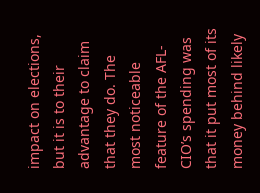impact on elections, but it is to their advantage to claim that they do. The most noticeable feature of the AFL-CIO’s spending was that it put most of its money behind likely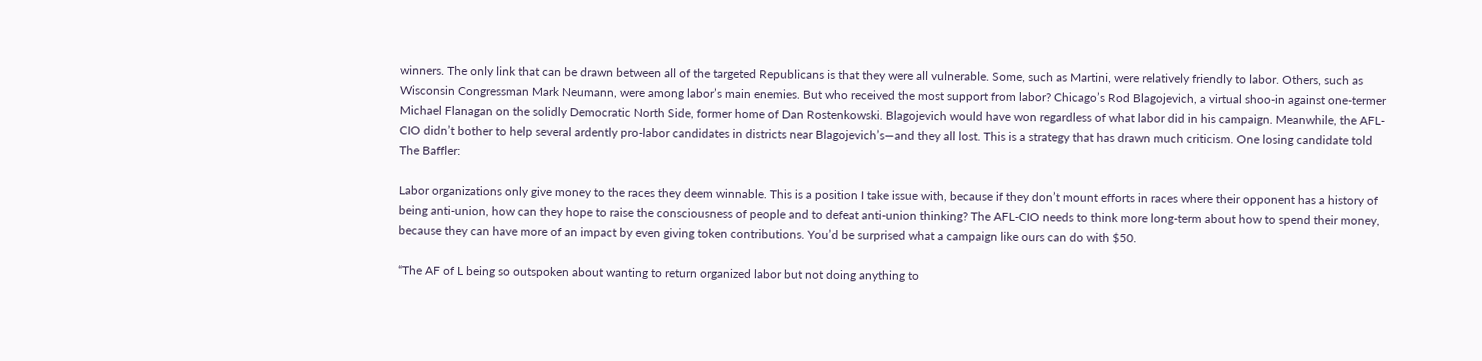winners. The only link that can be drawn between all of the targeted Republicans is that they were all vulnerable. Some, such as Martini, were relatively friendly to labor. Others, such as Wisconsin Congressman Mark Neumann, were among labor’s main enemies. But who received the most support from labor? Chicago’s Rod Blagojevich, a virtual shoo-in against one-termer Michael Flanagan on the solidly Democratic North Side, former home of Dan Rostenkowski. Blagojevich would have won regardless of what labor did in his campaign. Meanwhile, the AFL-CIO didn’t bother to help several ardently pro-labor candidates in districts near Blagojevich’s—and they all lost. This is a strategy that has drawn much criticism. One losing candidate told The Baffler:

Labor organizations only give money to the races they deem winnable. This is a position I take issue with, because if they don’t mount efforts in races where their opponent has a history of being anti-union, how can they hope to raise the consciousness of people and to defeat anti-union thinking? The AFL-CIO needs to think more long-term about how to spend their money, because they can have more of an impact by even giving token contributions. You’d be surprised what a campaign like ours can do with $50.

“The AF of L being so outspoken about wanting to return organized labor but not doing anything to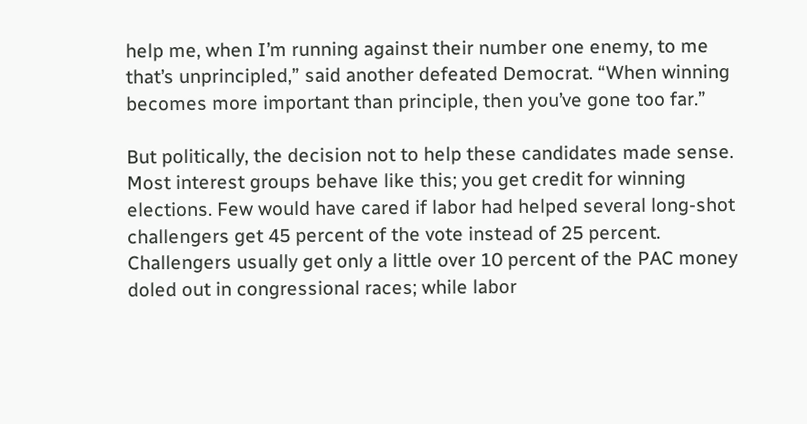help me, when I’m running against their number one enemy, to me that’s unprincipled,” said another defeated Democrat. “When winning becomes more important than principle, then you’ve gone too far.”

But politically, the decision not to help these candidates made sense. Most interest groups behave like this; you get credit for winning elections. Few would have cared if labor had helped several long-shot challengers get 45 percent of the vote instead of 25 percent. Challengers usually get only a little over 10 percent of the PAC money doled out in congressional races; while labor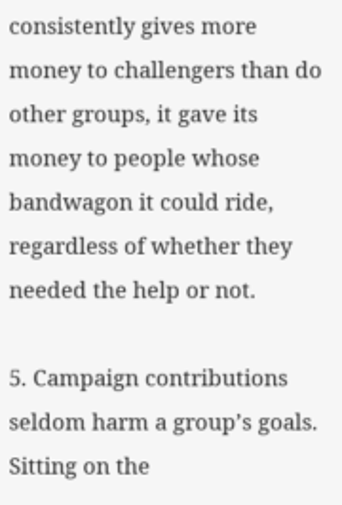consistently gives more money to challengers than do other groups, it gave its money to people whose bandwagon it could ride, regardless of whether they needed the help or not.

5. Campaign contributions seldom harm a group’s goals. Sitting on the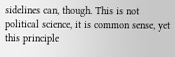sidelines can, though. This is not political science, it is common sense, yet this principle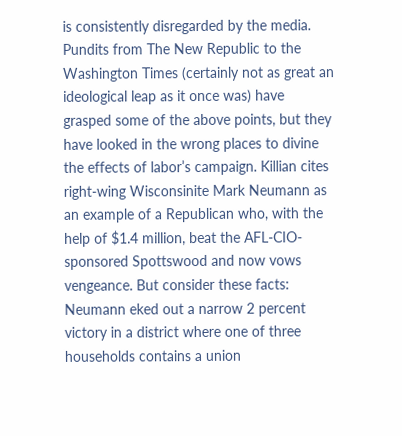is consistently disregarded by the media. Pundits from The New Republic to the Washington Times (certainly not as great an ideological leap as it once was) have grasped some of the above points, but they have looked in the wrong places to divine the effects of labor’s campaign. Killian cites right-wing Wisconsinite Mark Neumann as an example of a Republican who, with the help of $1.4 million, beat the AFL-CIO-sponsored Spottswood and now vows vengeance. But consider these facts: Neumann eked out a narrow 2 percent victory in a district where one of three households contains a union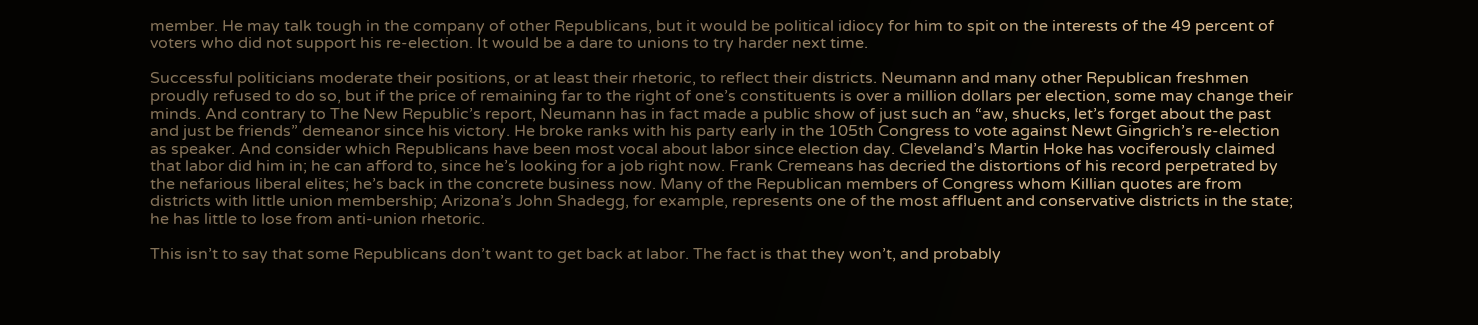member. He may talk tough in the company of other Republicans, but it would be political idiocy for him to spit on the interests of the 49 percent of voters who did not support his re-election. It would be a dare to unions to try harder next time.

Successful politicians moderate their positions, or at least their rhetoric, to reflect their districts. Neumann and many other Republican freshmen proudly refused to do so, but if the price of remaining far to the right of one’s constituents is over a million dollars per election, some may change their minds. And contrary to The New Republic’s report, Neumann has in fact made a public show of just such an “aw, shucks, let’s forget about the past and just be friends” demeanor since his victory. He broke ranks with his party early in the 105th Congress to vote against Newt Gingrich’s re-election as speaker. And consider which Republicans have been most vocal about labor since election day. Cleveland’s Martin Hoke has vociferously claimed that labor did him in; he can afford to, since he’s looking for a job right now. Frank Cremeans has decried the distortions of his record perpetrated by the nefarious liberal elites; he’s back in the concrete business now. Many of the Republican members of Congress whom Killian quotes are from districts with little union membership; Arizona’s John Shadegg, for example, represents one of the most affluent and conservative districts in the state; he has little to lose from anti-union rhetoric.

This isn’t to say that some Republicans don’t want to get back at labor. The fact is that they won’t, and probably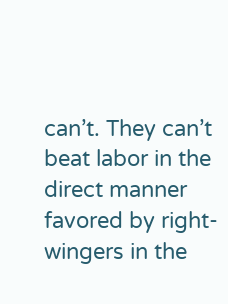can’t. They can’t beat labor in the direct manner favored by right-wingers in the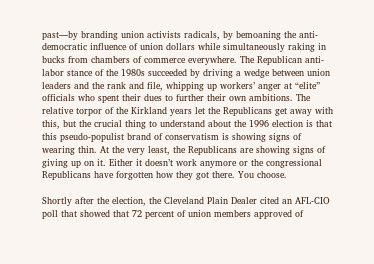past—by branding union activists radicals, by bemoaning the anti-democratic influence of union dollars while simultaneously raking in bucks from chambers of commerce everywhere. The Republican anti-labor stance of the 1980s succeeded by driving a wedge between union leaders and the rank and file, whipping up workers’ anger at “elite” officials who spent their dues to further their own ambitions. The relative torpor of the Kirkland years let the Republicans get away with this, but the crucial thing to understand about the 1996 election is that this pseudo-populist brand of conservatism is showing signs of wearing thin. At the very least, the Republicans are showing signs of giving up on it. Either it doesn’t work anymore or the congressional Republicans have forgotten how they got there. You choose.

Shortly after the election, the Cleveland Plain Dealer cited an AFL-CIO poll that showed that 72 percent of union members approved of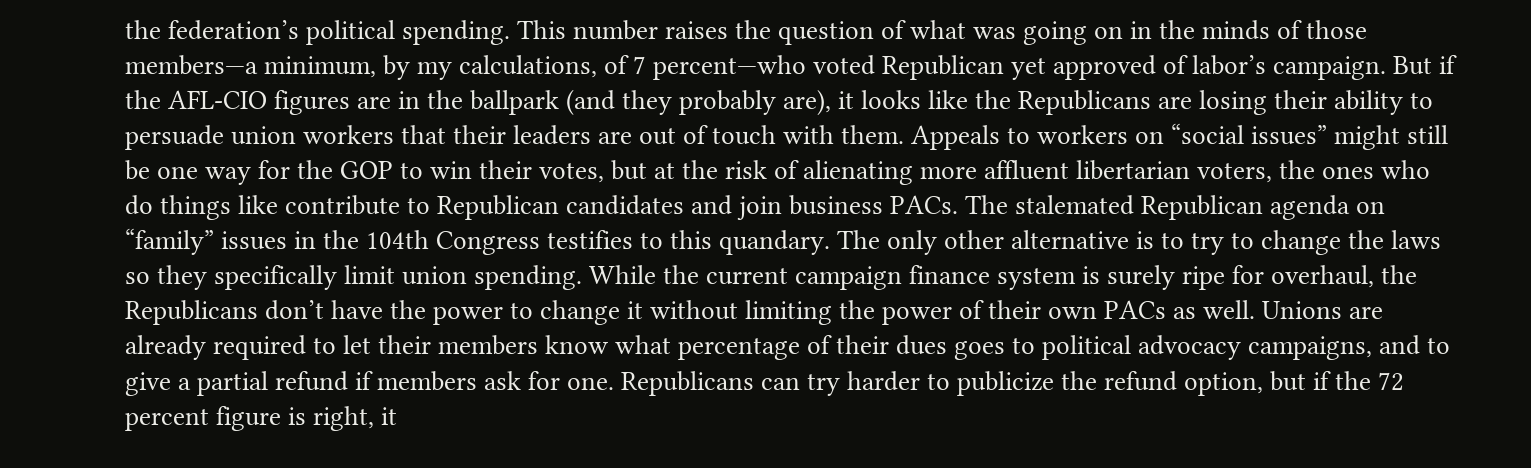the federation’s political spending. This number raises the question of what was going on in the minds of those members—a minimum, by my calculations, of 7 percent—who voted Republican yet approved of labor’s campaign. But if the AFL-CIO figures are in the ballpark (and they probably are), it looks like the Republicans are losing their ability to persuade union workers that their leaders are out of touch with them. Appeals to workers on “social issues” might still be one way for the GOP to win their votes, but at the risk of alienating more affluent libertarian voters, the ones who do things like contribute to Republican candidates and join business PACs. The stalemated Republican agenda on “family” issues in the 104th Congress testifies to this quandary. The only other alternative is to try to change the laws so they specifically limit union spending. While the current campaign finance system is surely ripe for overhaul, the Republicans don’t have the power to change it without limiting the power of their own PACs as well. Unions are already required to let their members know what percentage of their dues goes to political advocacy campaigns, and to give a partial refund if members ask for one. Republicans can try harder to publicize the refund option, but if the 72 percent figure is right, it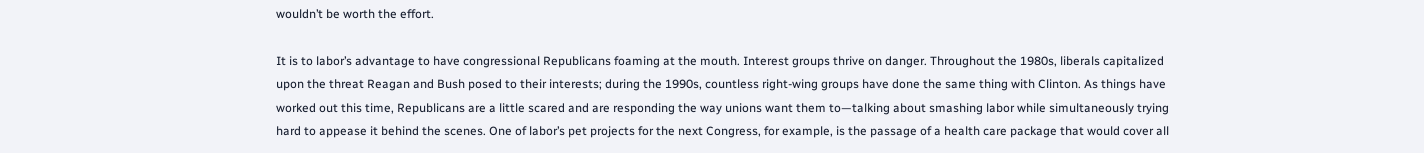wouldn’t be worth the effort.

It is to labor’s advantage to have congressional Republicans foaming at the mouth. Interest groups thrive on danger. Throughout the 1980s, liberals capitalized upon the threat Reagan and Bush posed to their interests; during the 1990s, countless right-wing groups have done the same thing with Clinton. As things have worked out this time, Republicans are a little scared and are responding the way unions want them to—talking about smashing labor while simultaneously trying hard to appease it behind the scenes. One of labor’s pet projects for the next Congress, for example, is the passage of a health care package that would cover all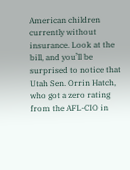American children currently without insurance. Look at the bill, and you’ll be surprised to notice that Utah Sen. Orrin Hatch, who got a zero rating from the AFL-CIO in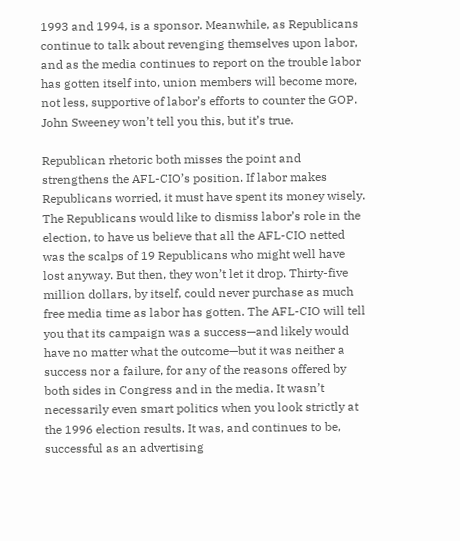1993 and 1994, is a sponsor. Meanwhile, as Republicans continue to talk about revenging themselves upon labor, and as the media continues to report on the trouble labor has gotten itself into, union members will become more, not less, supportive of labor’s efforts to counter the GOP. John Sweeney won’t tell you this, but it’s true.

Republican rhetoric both misses the point and strengthens the AFL-CIO’s position. If labor makes Republicans worried, it must have spent its money wisely. The Republicans would like to dismiss labor’s role in the election, to have us believe that all the AFL-CIO netted was the scalps of 19 Republicans who might well have lost anyway. But then, they won’t let it drop. Thirty-five million dollars, by itself, could never purchase as much free media time as labor has gotten. The AFL-CIO will tell you that its campaign was a success—and likely would have no matter what the outcome—but it was neither a success nor a failure, for any of the reasons offered by both sides in Congress and in the media. It wasn’t necessarily even smart politics when you look strictly at the 1996 election results. It was, and continues to be, successful as an advertising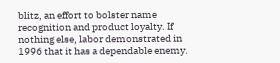blitz, an effort to bolster name recognition and product loyalty. If nothing else, labor demonstrated in 1996 that it has a dependable enemy.